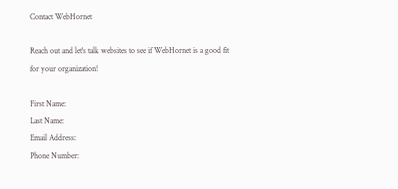Contact WebHornet

Reach out and let's talk websites to see if WebHornet is a good fit for your organization!

First Name:
Last Name:
Email Address:
Phone Number: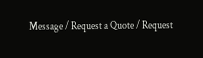Message / Request a Quote / Request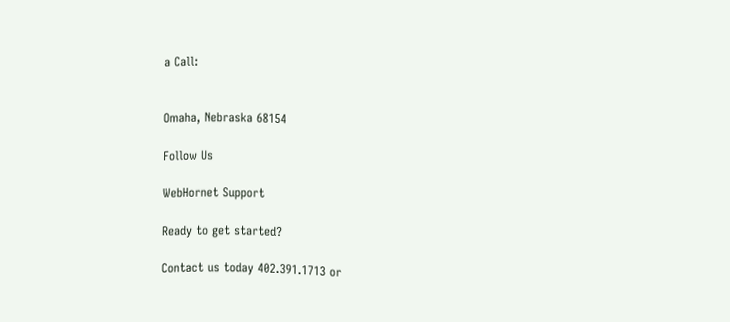a Call:


Omaha, Nebraska 68154

Follow Us

WebHornet Support

Ready to get started?

Contact us today 402.391.1713 or